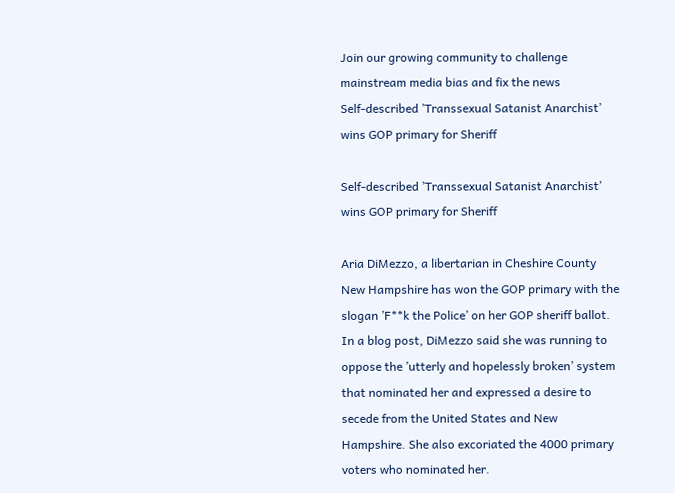Join our growing community to challenge mainstream media bias and fix the news
Self-described ’Transsexual Satanist Anarchist’ wins GOP primary for Sheriff

Self-described ’Transsexual Satanist Anarchist’ wins GOP primary for Sheriff

Aria DiMezzo, a libertarian in Cheshire County New Hampshire has won the GOP primary with the slogan ’F**k the Police’ on her GOP sheriff ballot. In a blog post, DiMezzo said she was running to oppose the ’utterly and hopelessly broken’ system that nominated her and expressed a desire to secede from the United States and New Hampshire. She also excoriated the 4000 primary voters who nominated her.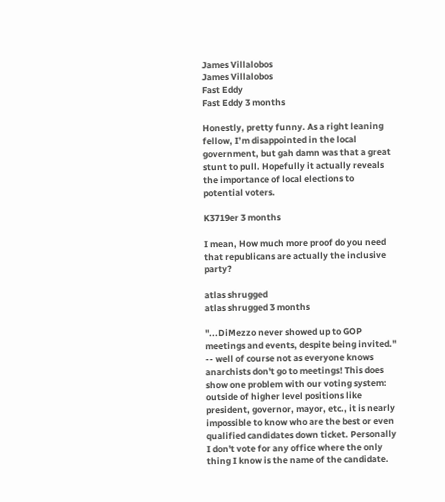James Villalobos
James Villalobos
Fast Eddy
Fast Eddy 3 months

Honestly, pretty funny. As a right leaning fellow, I’m disappointed in the local government, but gah damn was that a great stunt to pull. Hopefully it actually reveals the importance of local elections to potential voters.

K3719er 3 months

I mean, How much more proof do you need that republicans are actually the inclusive party?

atlas shrugged
atlas shrugged 3 months

"...DiMezzo never showed up to GOP meetings and events, despite being invited." -- well of course not as everyone knows anarchists don't go to meetings! This does show one problem with our voting system: outside of higher level positions like president, governor, mayor, etc., it is nearly impossible to know who are the best or even qualified candidates down ticket. Personally I don't vote for any office where the only thing I know is the name of the candidate.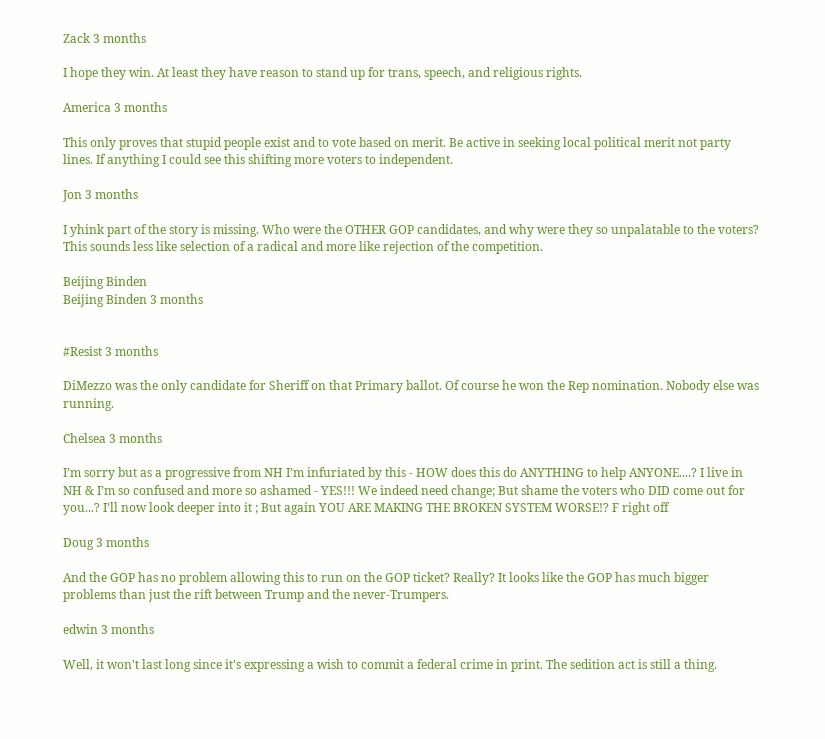Zack 3 months

I hope they win. At least they have reason to stand up for trans, speech, and religious rights.

America 3 months

This only proves that stupid people exist and to vote based on merit. Be active in seeking local political merit not party lines. If anything I could see this shifting more voters to independent.

Jon 3 months

I yhink part of the story is missing. Who were the OTHER GOP candidates, and why were they so unpalatable to the voters? This sounds less like selection of a radical and more like rejection of the competition.

Beijing Binden
Beijing Binden 3 months


#Resist 3 months

DiMezzo was the only candidate for Sheriff on that Primary ballot. Of course he won the Rep nomination. Nobody else was running.

Chelsea 3 months

I’m sorry but as a progressive from NH I’m infuriated by this - HOW does this do ANYTHING to help ANYONE....? I live in NH & I’m so confused and more so ashamed - YES!!! We indeed need change; But shame the voters who DID come out for you...? I’ll now look deeper into it ; But again YOU ARE MAKING THE BROKEN SYSTEM WORSE!? F right off

Doug 3 months

And the GOP has no problem allowing this to run on the GOP ticket? Really? It looks like the GOP has much bigger problems than just the rift between Trump and the never-Trumpers.

edwin 3 months

Well, it won't last long since it's expressing a wish to commit a federal crime in print. The sedition act is still a thing.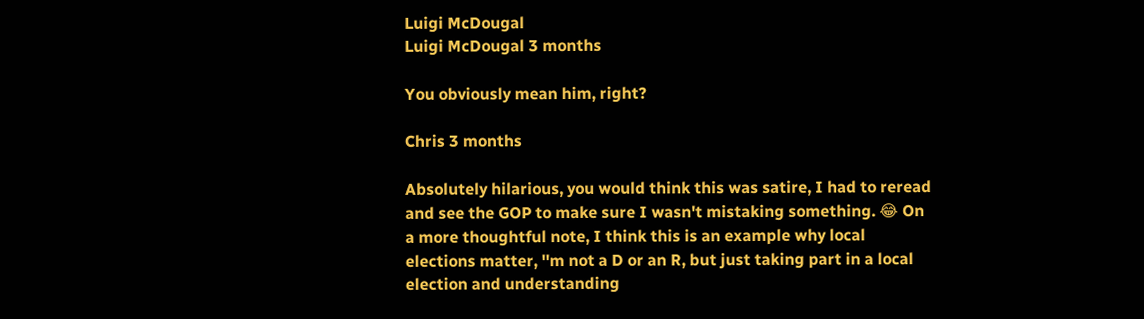Luigi McDougal
Luigi McDougal 3 months

You obviously mean him, right?

Chris 3 months

Absolutely hilarious, you would think this was satire, I had to reread and see the GOP to make sure I wasn't mistaking something. 😂 On a more thoughtful note, I think this is an example why local elections matter, ''m not a D or an R, but just taking part in a local election and understanding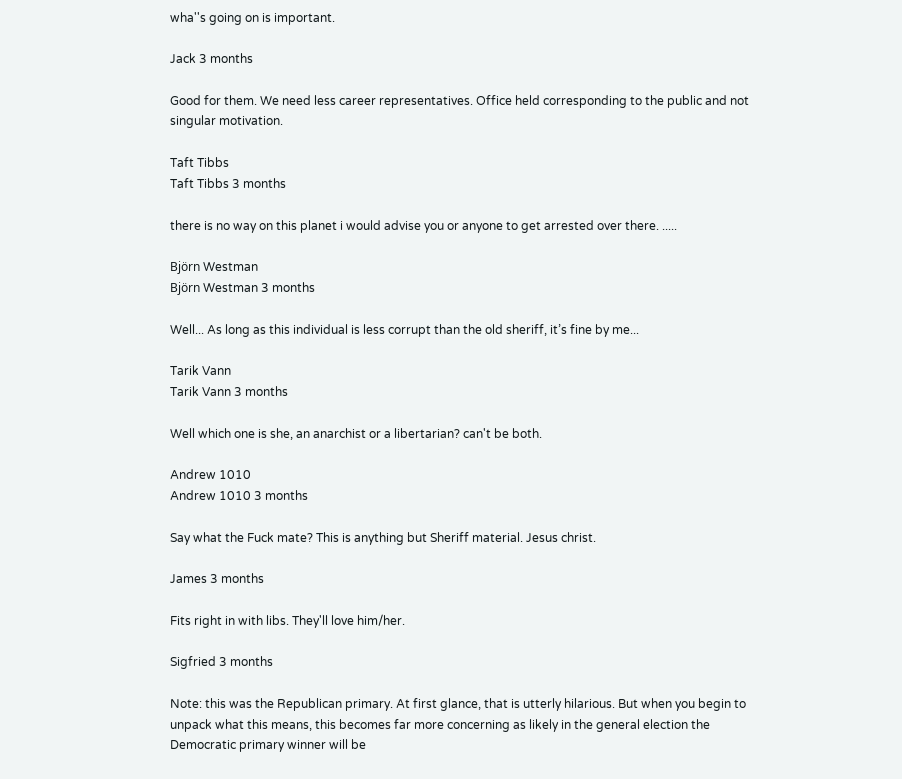wha''s going on is important.

Jack 3 months

Good for them. We need less career representatives. Office held corresponding to the public and not singular motivation.

Taft Tibbs
Taft Tibbs 3 months

there is no way on this planet i would advise you or anyone to get arrested over there. .....

Björn Westman
Björn Westman 3 months

Well... As long as this individual is less corrupt than the old sheriff, it’s fine by me...

Tarik Vann
Tarik Vann 3 months

Well which one is she, an anarchist or a libertarian? can't be both.

Andrew 1010
Andrew 1010 3 months

Say what the Fuck mate? This is anything but Sheriff material. Jesus christ.

James 3 months

Fits right in with libs. They'll love him/her.

Sigfried 3 months

Note: this was the Republican primary. At first glance, that is utterly hilarious. But when you begin to unpack what this means, this becomes far more concerning as likely in the general election the Democratic primary winner will be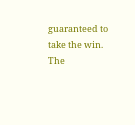guaranteed to take the win. The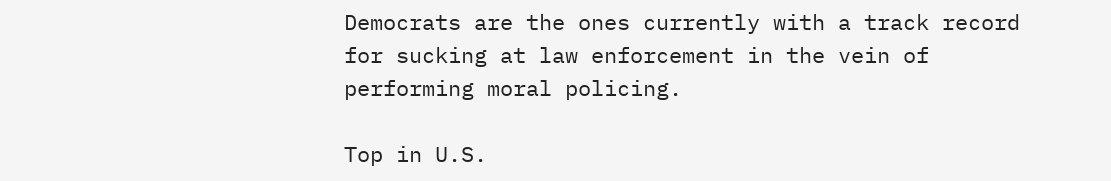Democrats are the ones currently with a track record for sucking at law enforcement in the vein of performing moral policing.

Top in U.S.